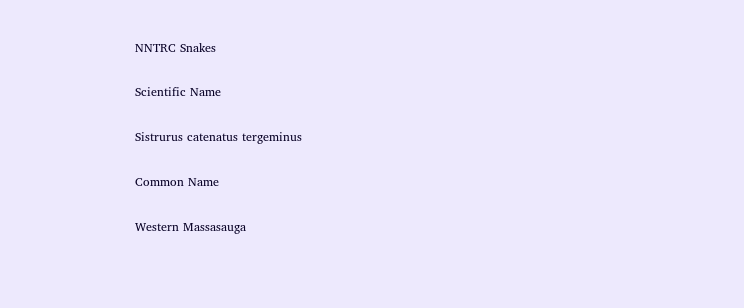NNTRC Snakes

Scientific Name

Sistrurus catenatus tergeminus

Common Name

Western Massasauga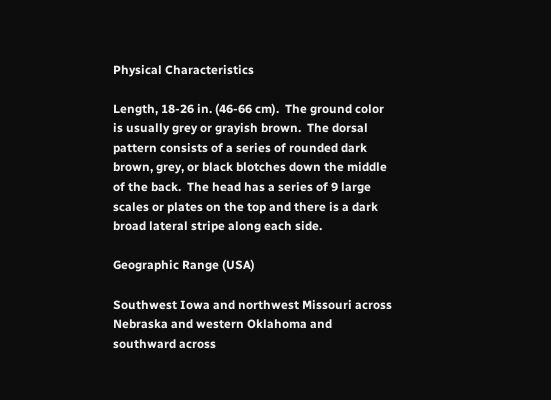Physical Characteristics

Length, 18-26 in. (46-66 cm).  The ground color is usually grey or grayish brown.  The dorsal pattern consists of a series of rounded dark brown, grey, or black blotches down the middle of the back.  The head has a series of 9 large scales or plates on the top and there is a dark broad lateral stripe along each side.

Geographic Range (USA)

Southwest Iowa and northwest Missouri across Nebraska and western Oklahoma and southward across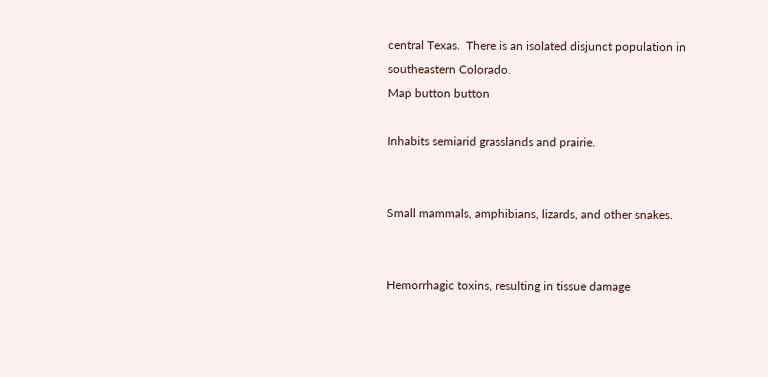central Texas.  There is an isolated disjunct population in southeastern Colorado.
Map button button

Inhabits semiarid grasslands and prairie.


Small mammals, amphibians, lizards, and other snakes.


Hemorrhagic toxins, resulting in tissue damage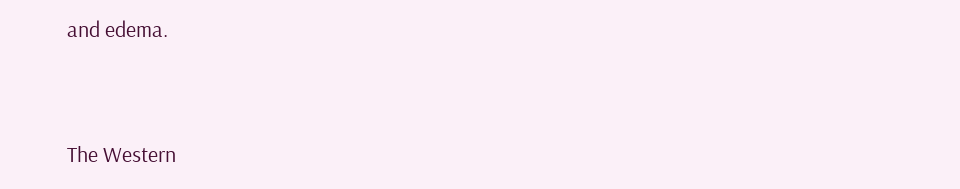and edema.


The Western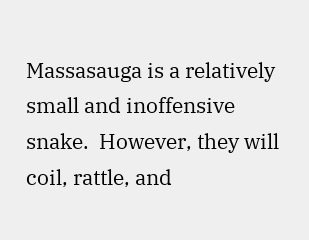Massasauga is a relatively small and inoffensive snake.  However, they will coil, rattle, and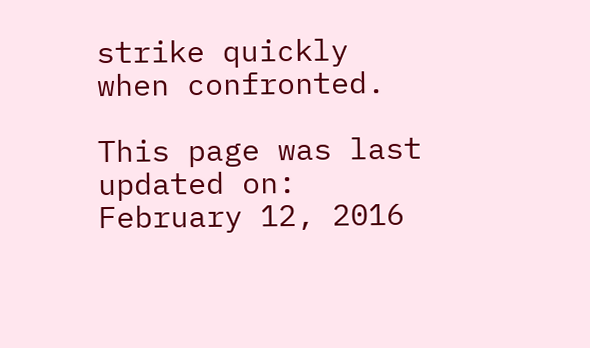strike quickly when confronted.

This page was last updated on: February 12, 2016